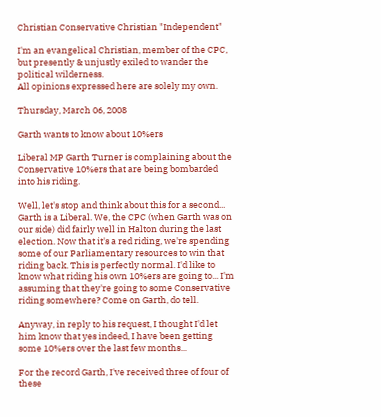Christian Conservative Christian "Independent"

I'm an evangelical Christian, member of the CPC, but presently & unjustly exiled to wander the political wilderness.
All opinions expressed here are solely my own.

Thursday, March 06, 2008

Garth wants to know about 10%ers

Liberal MP Garth Turner is complaining about the Conservative 10%ers that are being bombarded into his riding.

Well, let's stop and think about this for a second... Garth is a Liberal. We, the CPC (when Garth was on our side) did fairly well in Halton during the last election. Now that it's a red riding, we're spending some of our Parliamentary resources to win that riding back. This is perfectly normal. I'd like to know what riding his own 10%ers are going to... I'm assuming that they're going to some Conservative riding somewhere? Come on Garth, do tell.

Anyway, in reply to his request, I thought I'd let him know that yes indeed, I have been getting some 10%ers over the last few months...

For the record Garth, I've received three of four of these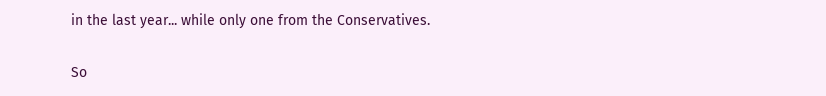in the last year... while only one from the Conservatives.

So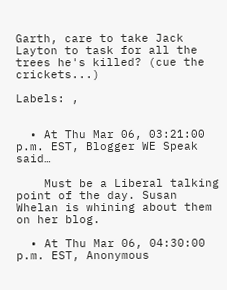Garth, care to take Jack Layton to task for all the trees he's killed? (cue the crickets...)

Labels: ,


  • At Thu Mar 06, 03:21:00 p.m. EST, Blogger WE Speak said…

    Must be a Liberal talking point of the day. Susan Whelan is whining about them on her blog.

  • At Thu Mar 06, 04:30:00 p.m. EST, Anonymous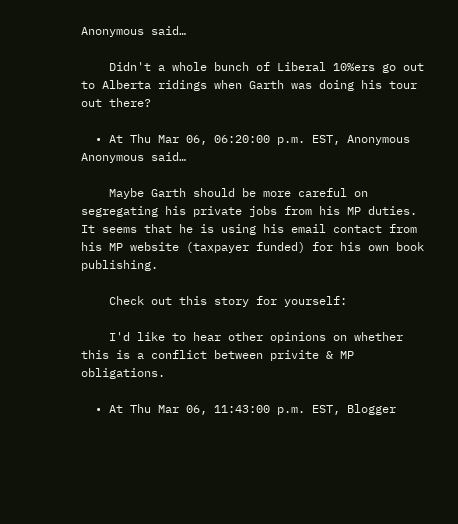Anonymous said…

    Didn't a whole bunch of Liberal 10%ers go out to Alberta ridings when Garth was doing his tour out there?

  • At Thu Mar 06, 06:20:00 p.m. EST, Anonymous Anonymous said…

    Maybe Garth should be more careful on segregating his private jobs from his MP duties. It seems that he is using his email contact from his MP website (taxpayer funded) for his own book publishing.

    Check out this story for yourself:

    I'd like to hear other opinions on whether this is a conflict between privite & MP obligations.

  • At Thu Mar 06, 11:43:00 p.m. EST, Blogger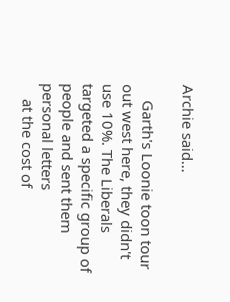Archie said…

    Garth's Loonie toon tour out west here, they didn't use 10%. The Liberals targeted a specific group of people and sent them personal letters
    at the cost of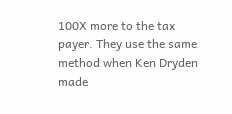100X more to the tax payer. They use the same method when Ken Dryden made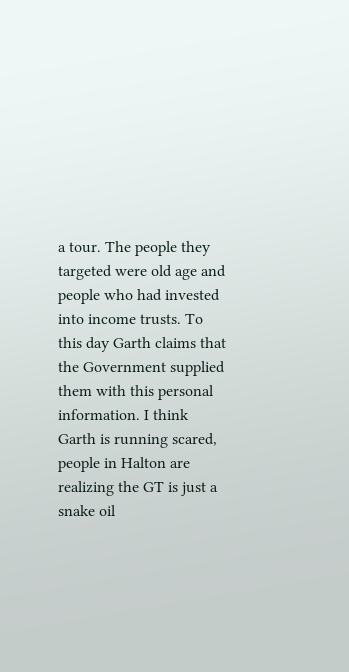a tour. The people they targeted were old age and people who had invested into income trusts. To this day Garth claims that the Government supplied them with this personal information. I think Garth is running scared, people in Halton are realizing the GT is just a snake oil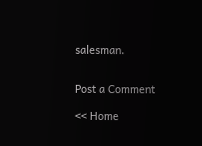salesman.


Post a Comment

<< Home